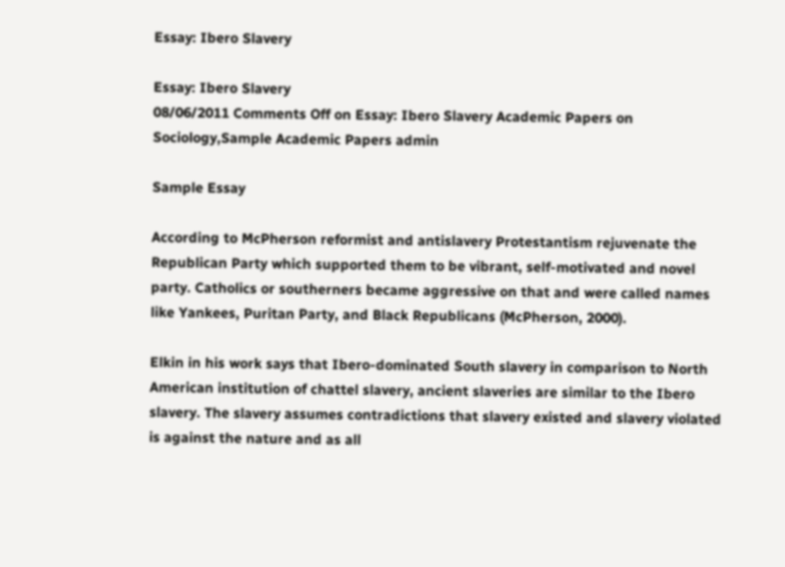Essay: Ibero Slavery

Essay: Ibero Slavery
08/06/2011 Comments Off on Essay: Ibero Slavery Academic Papers on Sociology,Sample Academic Papers admin

Sample Essay

According to McPherson reformist and antislavery Protestantism rejuvenate the Republican Party which supported them to be vibrant, self-motivated and novel party. Catholics or southerners became aggressive on that and were called names like Yankees, Puritan Party, and Black Republicans (McPherson, 2000).

Elkin in his work says that Ibero-dominated South slavery in comparison to North American institution of chattel slavery, ancient slaveries are similar to the Ibero slavery. The slavery assumes contradictions that slavery existed and slavery violated is against the nature and as all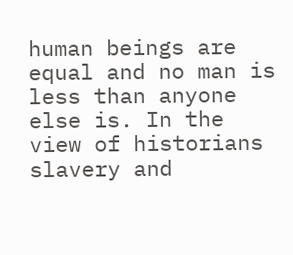human beings are equal and no man is less than anyone else is. In the view of historians slavery and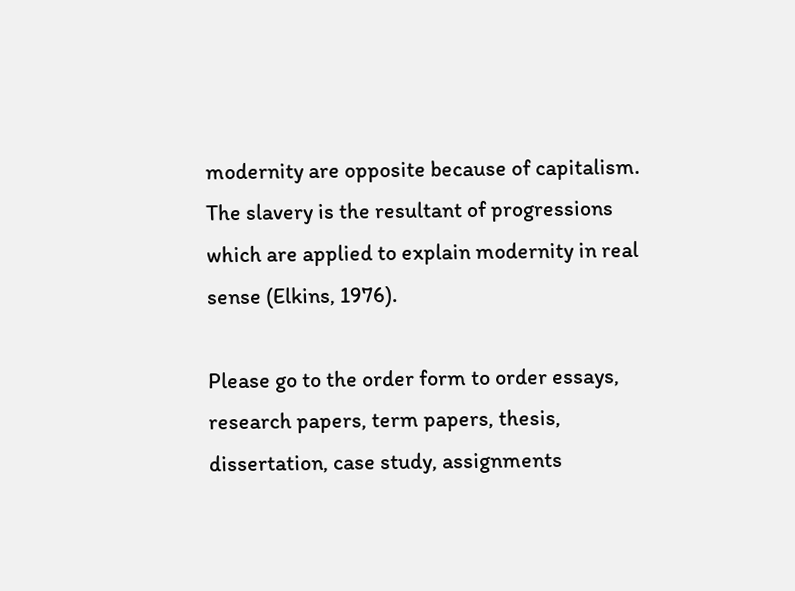modernity are opposite because of capitalism. The slavery is the resultant of progressions which are applied to explain modernity in real sense (Elkins, 1976).

Please go to the order form to order essays, research papers, term papers, thesis, dissertation, case study, assignments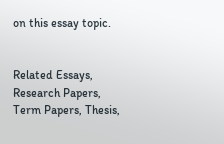on this essay topic.


Related Essays, Research Papers, Term Papers, Thesis,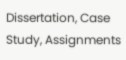Dissertation, Case Study, Assignments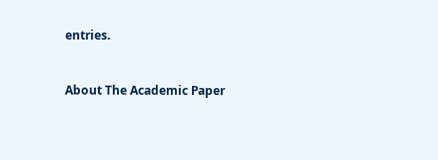entries.


About The Academic Paper